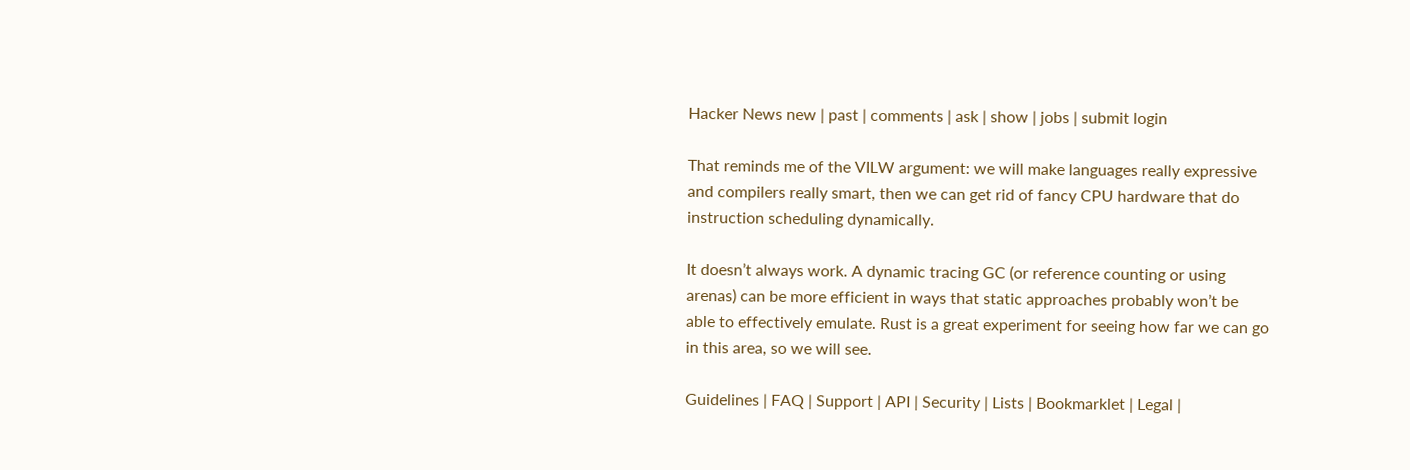Hacker News new | past | comments | ask | show | jobs | submit login

That reminds me of the VILW argument: we will make languages really expressive and compilers really smart, then we can get rid of fancy CPU hardware that do instruction scheduling dynamically.

It doesn’t always work. A dynamic tracing GC (or reference counting or using arenas) can be more efficient in ways that static approaches probably won’t be able to effectively emulate. Rust is a great experiment for seeing how far we can go in this area, so we will see.

Guidelines | FAQ | Support | API | Security | Lists | Bookmarklet | Legal |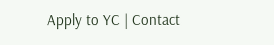Apply to YC | Contact